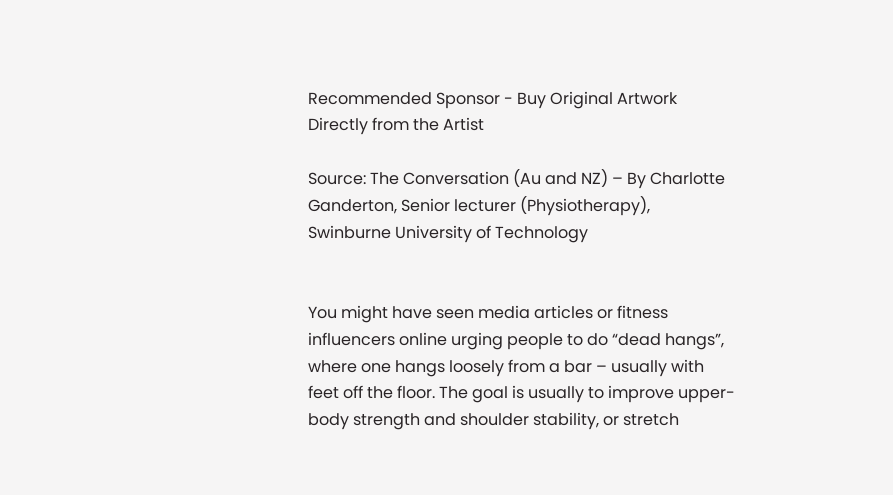Recommended Sponsor - Buy Original Artwork Directly from the Artist

Source: The Conversation (Au and NZ) – By Charlotte Ganderton, Senior lecturer (Physiotherapy), Swinburne University of Technology


You might have seen media articles or fitness influencers online urging people to do “dead hangs”, where one hangs loosely from a bar – usually with feet off the floor. The goal is usually to improve upper-body strength and shoulder stability, or stretch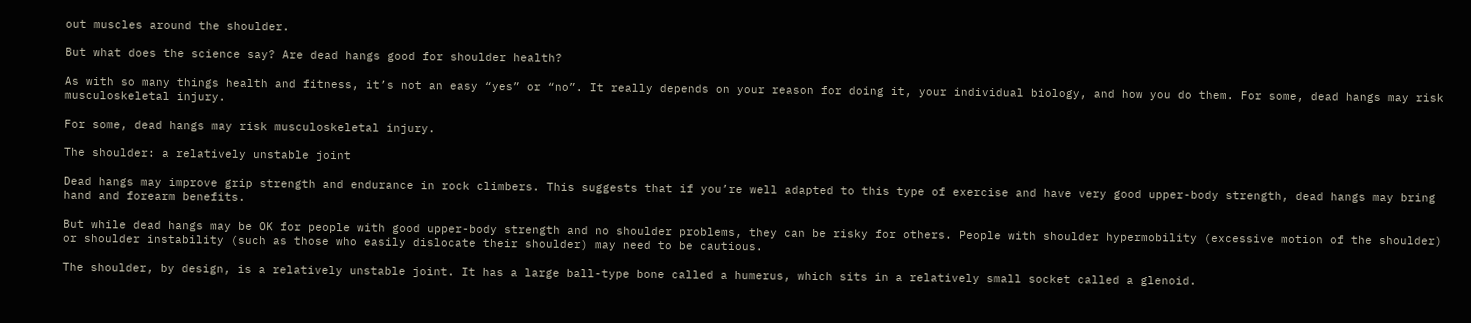out muscles around the shoulder.

But what does the science say? Are dead hangs good for shoulder health?

As with so many things health and fitness, it’s not an easy “yes” or “no”. It really depends on your reason for doing it, your individual biology, and how you do them. For some, dead hangs may risk musculoskeletal injury.

For some, dead hangs may risk musculoskeletal injury.

The shoulder: a relatively unstable joint

Dead hangs may improve grip strength and endurance in rock climbers. This suggests that if you’re well adapted to this type of exercise and have very good upper-body strength, dead hangs may bring hand and forearm benefits.

But while dead hangs may be OK for people with good upper-body strength and no shoulder problems, they can be risky for others. People with shoulder hypermobility (excessive motion of the shoulder) or shoulder instability (such as those who easily dislocate their shoulder) may need to be cautious.

The shoulder, by design, is a relatively unstable joint. It has a large ball-type bone called a humerus, which sits in a relatively small socket called a glenoid.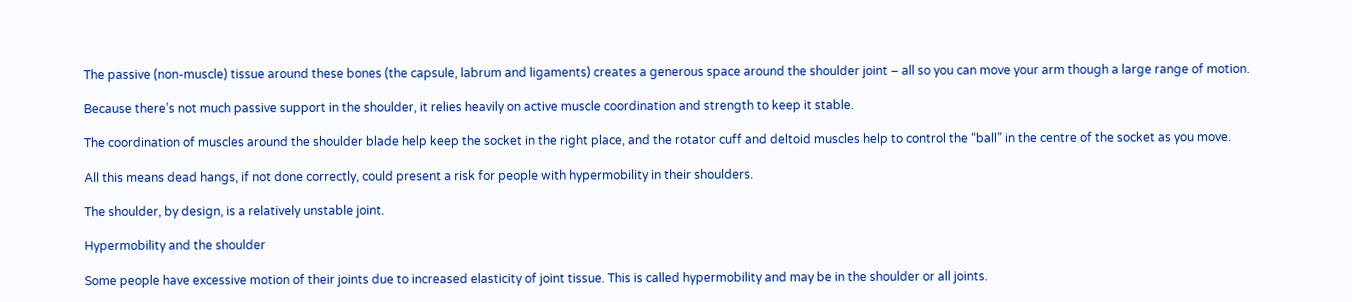The passive (non-muscle) tissue around these bones (the capsule, labrum and ligaments) creates a generous space around the shoulder joint – all so you can move your arm though a large range of motion.

Because there’s not much passive support in the shoulder, it relies heavily on active muscle coordination and strength to keep it stable.

The coordination of muscles around the shoulder blade help keep the socket in the right place, and the rotator cuff and deltoid muscles help to control the “ball” in the centre of the socket as you move.

All this means dead hangs, if not done correctly, could present a risk for people with hypermobility in their shoulders.

The shoulder, by design, is a relatively unstable joint.

Hypermobility and the shoulder

Some people have excessive motion of their joints due to increased elasticity of joint tissue. This is called hypermobility and may be in the shoulder or all joints.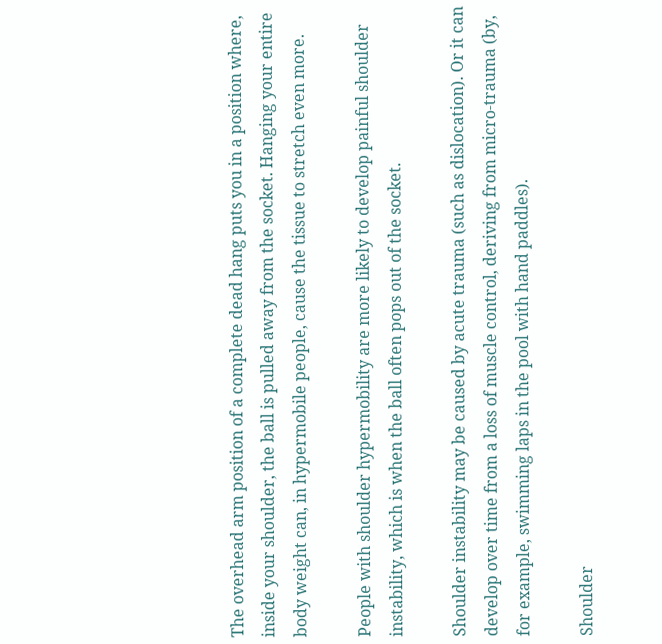The overhead arm position of a complete dead hang puts you in a position where, inside your shoulder, the ball is pulled away from the socket. Hanging your entire body weight can, in hypermobile people, cause the tissue to stretch even more.

People with shoulder hypermobility are more likely to develop painful shoulder instability, which is when the ball often pops out of the socket.

Shoulder instability may be caused by acute trauma (such as dislocation). Or it can develop over time from a loss of muscle control, deriving from micro-trauma (by, for example, swimming laps in the pool with hand paddles).

Shoulder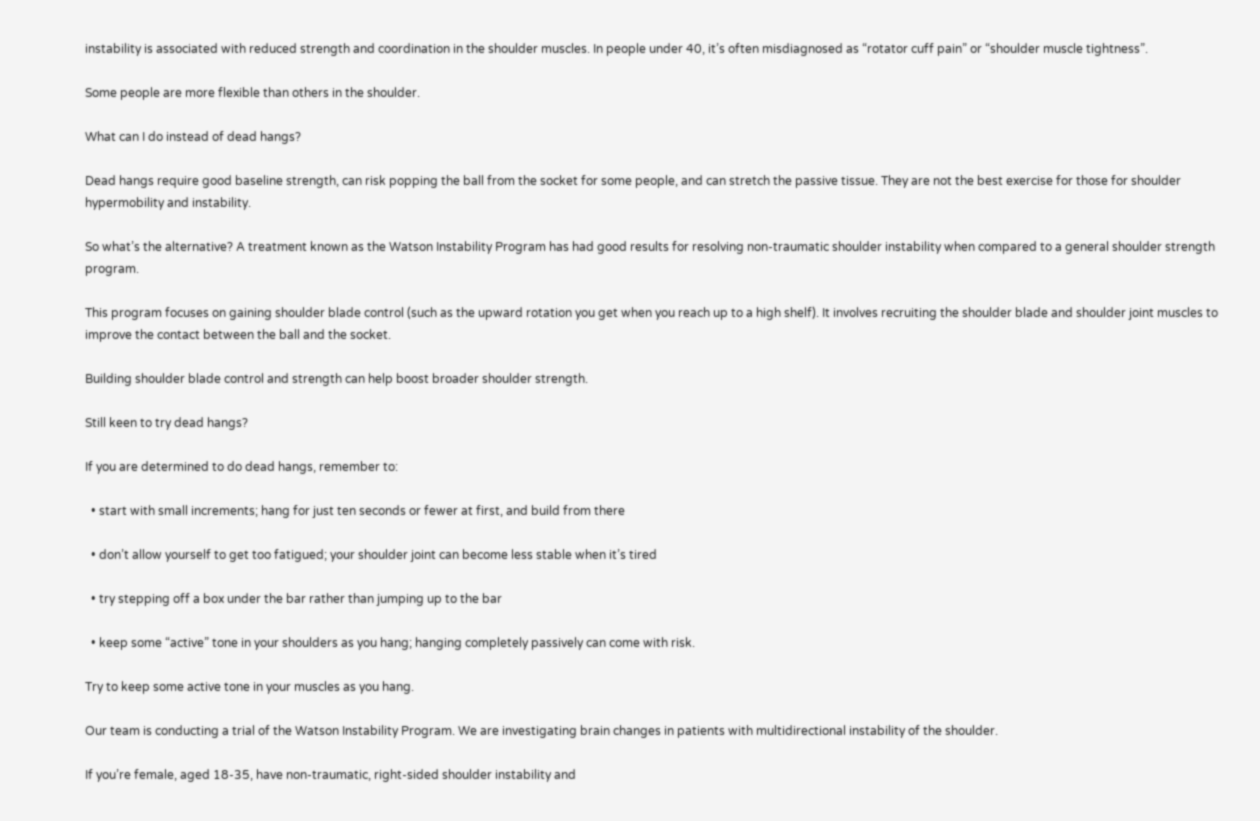instability is associated with reduced strength and coordination in the shoulder muscles. In people under 40, it’s often misdiagnosed as “rotator cuff pain” or “shoulder muscle tightness”.

Some people are more flexible than others in the shoulder.

What can I do instead of dead hangs?

Dead hangs require good baseline strength, can risk popping the ball from the socket for some people, and can stretch the passive tissue. They are not the best exercise for those for shoulder hypermobility and instability.

So what’s the alternative? A treatment known as the Watson Instability Program has had good results for resolving non-traumatic shoulder instability when compared to a general shoulder strength program.

This program focuses on gaining shoulder blade control (such as the upward rotation you get when you reach up to a high shelf). It involves recruiting the shoulder blade and shoulder joint muscles to improve the contact between the ball and the socket.

Building shoulder blade control and strength can help boost broader shoulder strength.

Still keen to try dead hangs?

If you are determined to do dead hangs, remember to:

  • start with small increments; hang for just ten seconds or fewer at first, and build from there

  • don’t allow yourself to get too fatigued; your shoulder joint can become less stable when it’s tired

  • try stepping off a box under the bar rather than jumping up to the bar

  • keep some “active” tone in your shoulders as you hang; hanging completely passively can come with risk.

Try to keep some active tone in your muscles as you hang.

Our team is conducting a trial of the Watson Instability Program. We are investigating brain changes in patients with multidirectional instability of the shoulder.

If you’re female, aged 18-35, have non-traumatic, right-sided shoulder instability and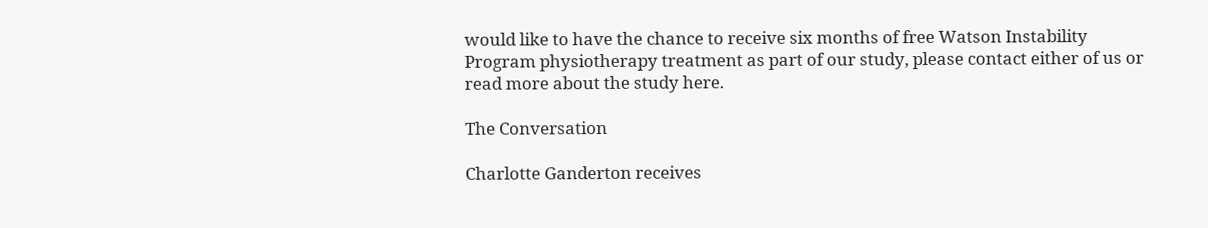would like to have the chance to receive six months of free Watson Instability Program physiotherapy treatment as part of our study, please contact either of us or read more about the study here.

The Conversation

Charlotte Ganderton receives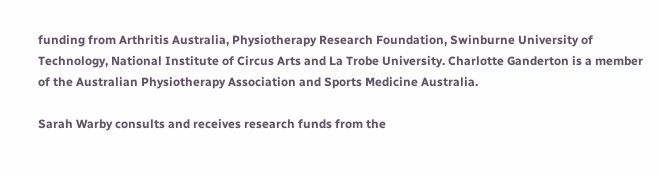funding from Arthritis Australia, Physiotherapy Research Foundation, Swinburne University of Technology, National Institute of Circus Arts and La Trobe University. Charlotte Ganderton is a member of the Australian Physiotherapy Association and Sports Medicine Australia.

Sarah Warby consults and receives research funds from the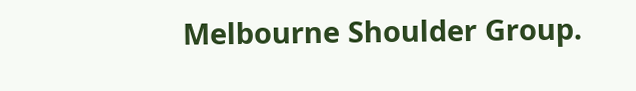Melbourne Shoulder Group.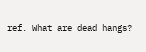ref. What are dead hangs?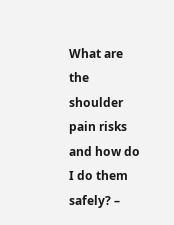What are the shoulder pain risks and how do I do them safely? –